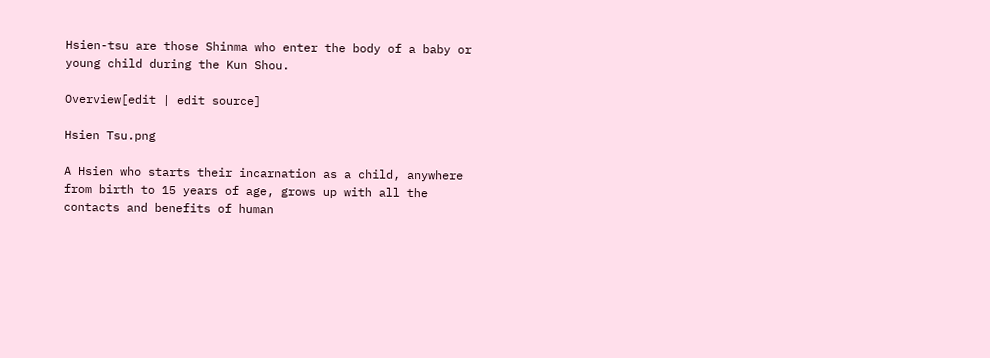Hsien-tsu are those Shinma who enter the body of a baby or young child during the Kun Shou.

Overview[edit | edit source]

Hsien Tsu.png

A Hsien who starts their incarnation as a child, anywhere from birth to 15 years of age, grows up with all the contacts and benefits of human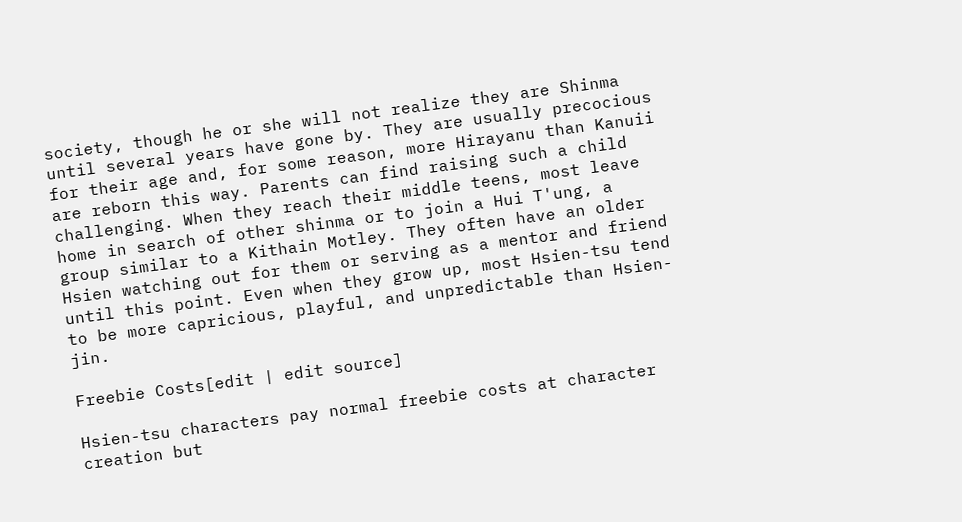society, though he or she will not realize they are Shinma until several years have gone by. They are usually precocious for their age and, for some reason, more Hirayanu than Kanuii are reborn this way. Parents can find raising such a child challenging. When they reach their middle teens, most leave home in search of other shinma or to join a Hui T'ung, a group similar to a Kithain Motley. They often have an older Hsien watching out for them or serving as a mentor and friend until this point. Even when they grow up, most Hsien-tsu tend to be more capricious, playful, and unpredictable than Hsien-jin.

Freebie Costs[edit | edit source]

Hsien-tsu characters pay normal freebie costs at character creation but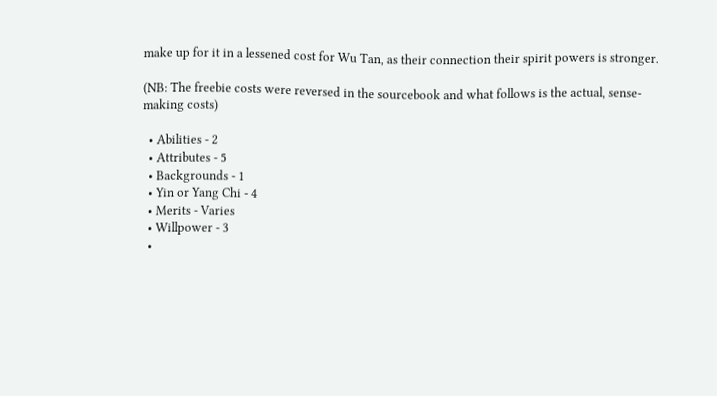make up for it in a lessened cost for Wu Tan, as their connection their spirit powers is stronger.

(NB: The freebie costs were reversed in the sourcebook and what follows is the actual, sense-making costs)

  • Abilities - 2
  • Attributes - 5
  • Backgrounds - 1
  • Yin or Yang Chi - 4
  • Merits - Varies
  • Willpower - 3
  •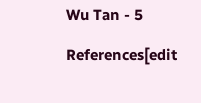Wu Tan - 5

References[edit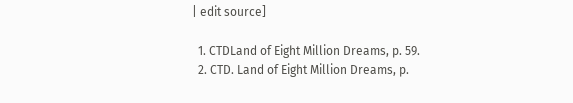| edit source]

  1. CTDLand of Eight Million Dreams, p. 59.
  2. CTD. Land of Eight Million Dreams, p.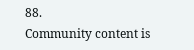88.
Community content is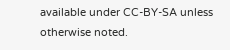available under CC-BY-SA unless otherwise noted.